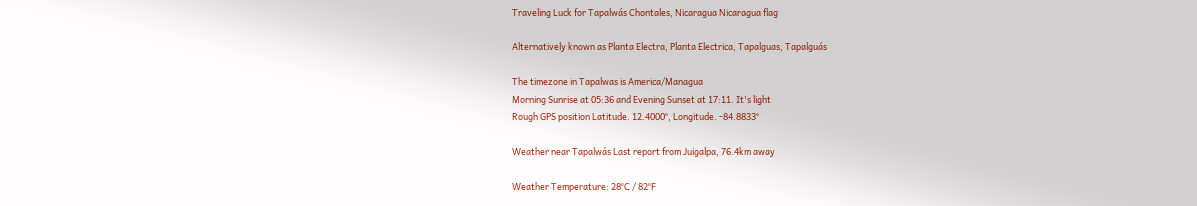Traveling Luck for Tapalwás Chontales, Nicaragua Nicaragua flag

Alternatively known as Planta Electra, Planta Electrica, Tapalguas, Tapalguás

The timezone in Tapalwas is America/Managua
Morning Sunrise at 05:36 and Evening Sunset at 17:11. It's light
Rough GPS position Latitude. 12.4000°, Longitude. -84.8833°

Weather near Tapalwás Last report from Juigalpa, 76.4km away

Weather Temperature: 28°C / 82°F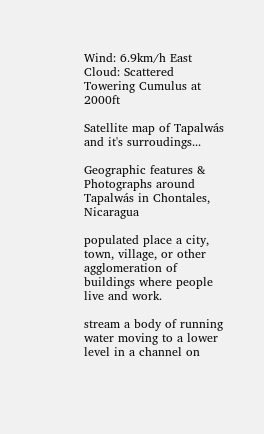Wind: 6.9km/h East
Cloud: Scattered Towering Cumulus at 2000ft

Satellite map of Tapalwás and it's surroudings...

Geographic features & Photographs around Tapalwás in Chontales, Nicaragua

populated place a city, town, village, or other agglomeration of buildings where people live and work.

stream a body of running water moving to a lower level in a channel on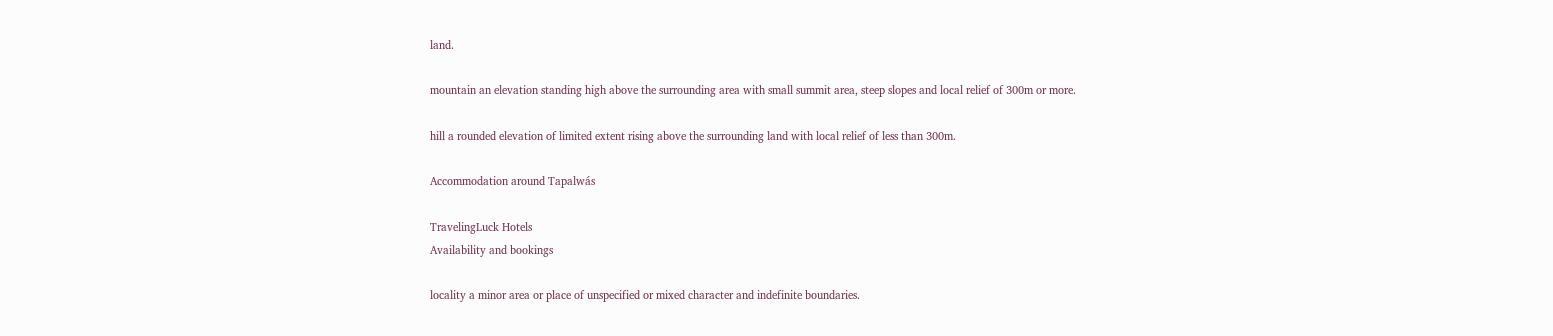land.

mountain an elevation standing high above the surrounding area with small summit area, steep slopes and local relief of 300m or more.

hill a rounded elevation of limited extent rising above the surrounding land with local relief of less than 300m.

Accommodation around Tapalwás

TravelingLuck Hotels
Availability and bookings

locality a minor area or place of unspecified or mixed character and indefinite boundaries.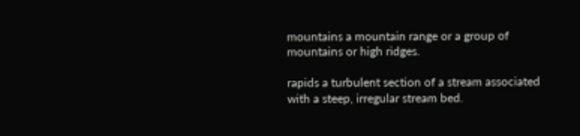mountains a mountain range or a group of mountains or high ridges.

rapids a turbulent section of a stream associated with a steep, irregular stream bed.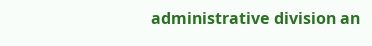administrative division an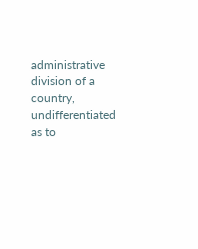administrative division of a country, undifferentiated as to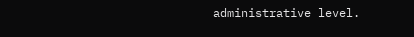administrative level.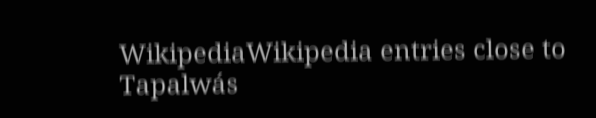WikipediaWikipedia entries close to Tapalwás